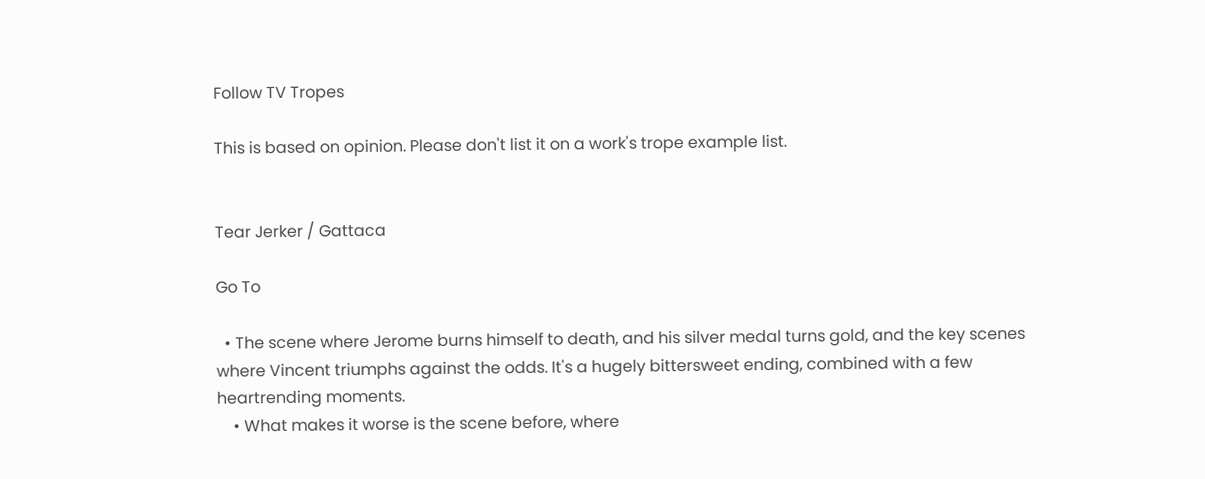Follow TV Tropes

This is based on opinion. Please don't list it on a work's trope example list.


Tear Jerker / Gattaca

Go To

  • The scene where Jerome burns himself to death, and his silver medal turns gold, and the key scenes where Vincent triumphs against the odds. It's a hugely bittersweet ending, combined with a few heartrending moments.
    • What makes it worse is the scene before, where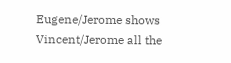Eugene/Jerome shows Vincent/Jerome all the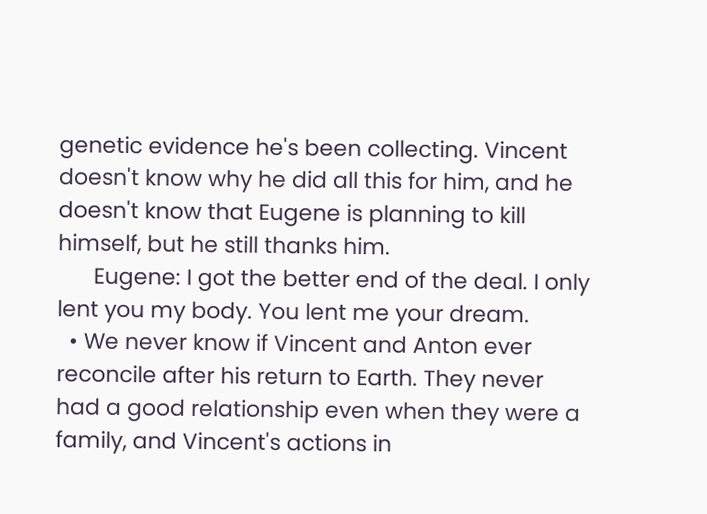genetic evidence he's been collecting. Vincent doesn't know why he did all this for him, and he doesn't know that Eugene is planning to kill himself, but he still thanks him.
      Eugene: I got the better end of the deal. I only lent you my body. You lent me your dream.
  • We never know if Vincent and Anton ever reconcile after his return to Earth. They never had a good relationship even when they were a family, and Vincent's actions in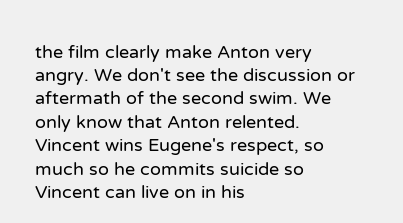the film clearly make Anton very angry. We don't see the discussion or aftermath of the second swim. We only know that Anton relented. Vincent wins Eugene's respect, so much so he commits suicide so Vincent can live on in his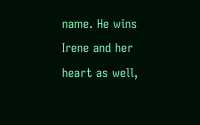name. He wins Irene and her heart as well,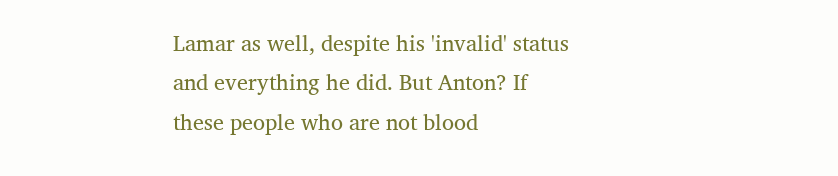Lamar as well, despite his 'invalid' status and everything he did. But Anton? If these people who are not blood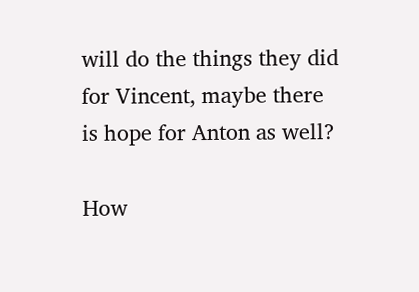will do the things they did for Vincent, maybe there is hope for Anton as well?

How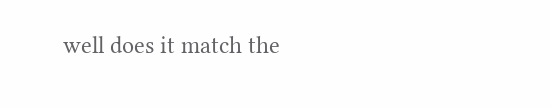well does it match the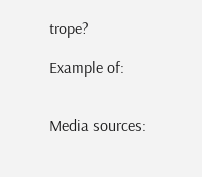trope?

Example of:


Media sources: